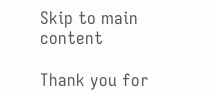Skip to main content

Thank you for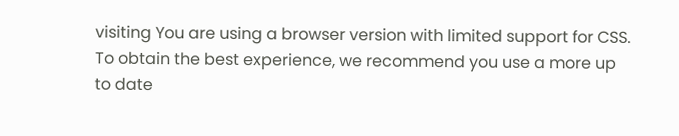visiting You are using a browser version with limited support for CSS. To obtain the best experience, we recommend you use a more up to date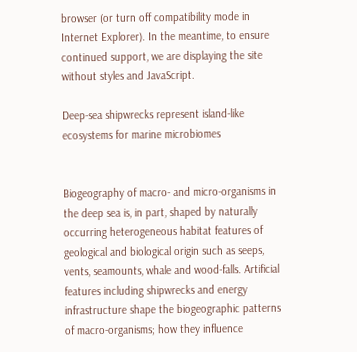browser (or turn off compatibility mode in Internet Explorer). In the meantime, to ensure continued support, we are displaying the site without styles and JavaScript.

Deep-sea shipwrecks represent island-like ecosystems for marine microbiomes


Biogeography of macro- and micro-organisms in the deep sea is, in part, shaped by naturally occurring heterogeneous habitat features of geological and biological origin such as seeps, vents, seamounts, whale and wood-falls. Artificial features including shipwrecks and energy infrastructure shape the biogeographic patterns of macro-organisms; how they influence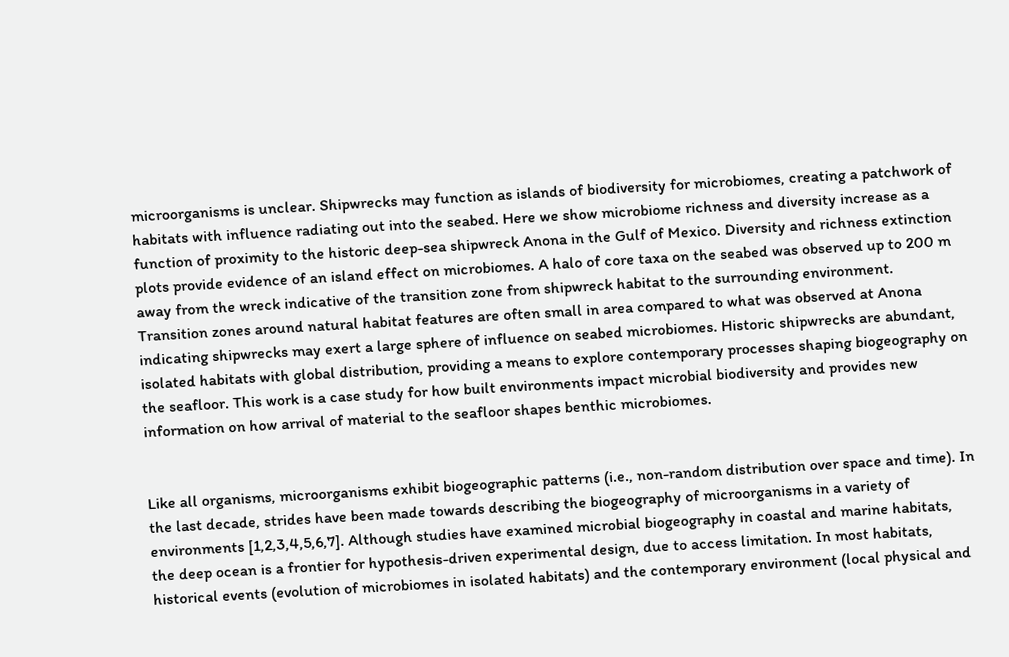microorganisms is unclear. Shipwrecks may function as islands of biodiversity for microbiomes, creating a patchwork of habitats with influence radiating out into the seabed. Here we show microbiome richness and diversity increase as a function of proximity to the historic deep-sea shipwreck Anona in the Gulf of Mexico. Diversity and richness extinction plots provide evidence of an island effect on microbiomes. A halo of core taxa on the seabed was observed up to 200 m away from the wreck indicative of the transition zone from shipwreck habitat to the surrounding environment. Transition zones around natural habitat features are often small in area compared to what was observed at Anona indicating shipwrecks may exert a large sphere of influence on seabed microbiomes. Historic shipwrecks are abundant, isolated habitats with global distribution, providing a means to explore contemporary processes shaping biogeography on the seafloor. This work is a case study for how built environments impact microbial biodiversity and provides new information on how arrival of material to the seafloor shapes benthic microbiomes.


Like all organisms, microorganisms exhibit biogeographic patterns (i.e., non-random distribution over space and time). In the last decade, strides have been made towards describing the biogeography of microorganisms in a variety of environments [1,2,3,4,5,6,7]. Although studies have examined microbial biogeography in coastal and marine habitats, the deep ocean is a frontier for hypothesis-driven experimental design, due to access limitation. In most habitats, historical events (evolution of microbiomes in isolated habitats) and the contemporary environment (local physical and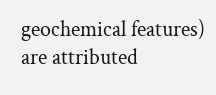geochemical features) are attributed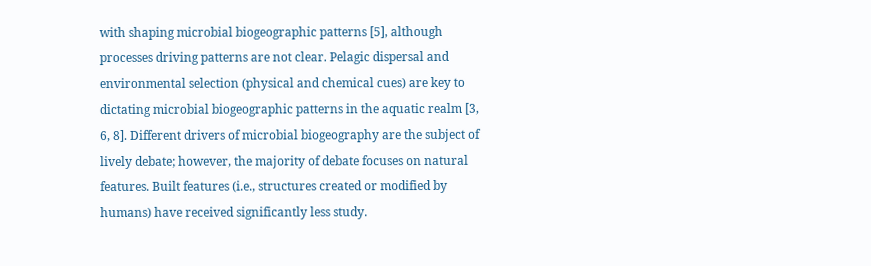with shaping microbial biogeographic patterns [5], although processes driving patterns are not clear. Pelagic dispersal and environmental selection (physical and chemical cues) are key to dictating microbial biogeographic patterns in the aquatic realm [3, 6, 8]. Different drivers of microbial biogeography are the subject of lively debate; however, the majority of debate focuses on natural features. Built features (i.e., structures created or modified by humans) have received significantly less study.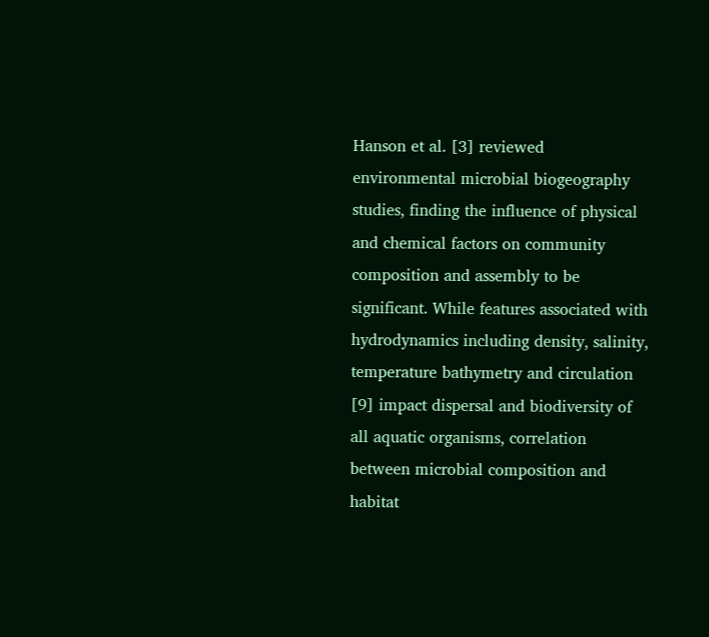Hanson et al. [3] reviewed environmental microbial biogeography studies, finding the influence of physical and chemical factors on community composition and assembly to be significant. While features associated with hydrodynamics including density, salinity, temperature bathymetry and circulation [9] impact dispersal and biodiversity of all aquatic organisms, correlation between microbial composition and habitat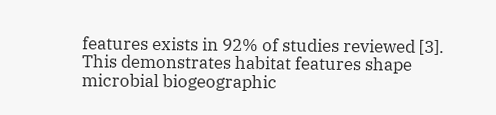features exists in 92% of studies reviewed [3]. This demonstrates habitat features shape microbial biogeographic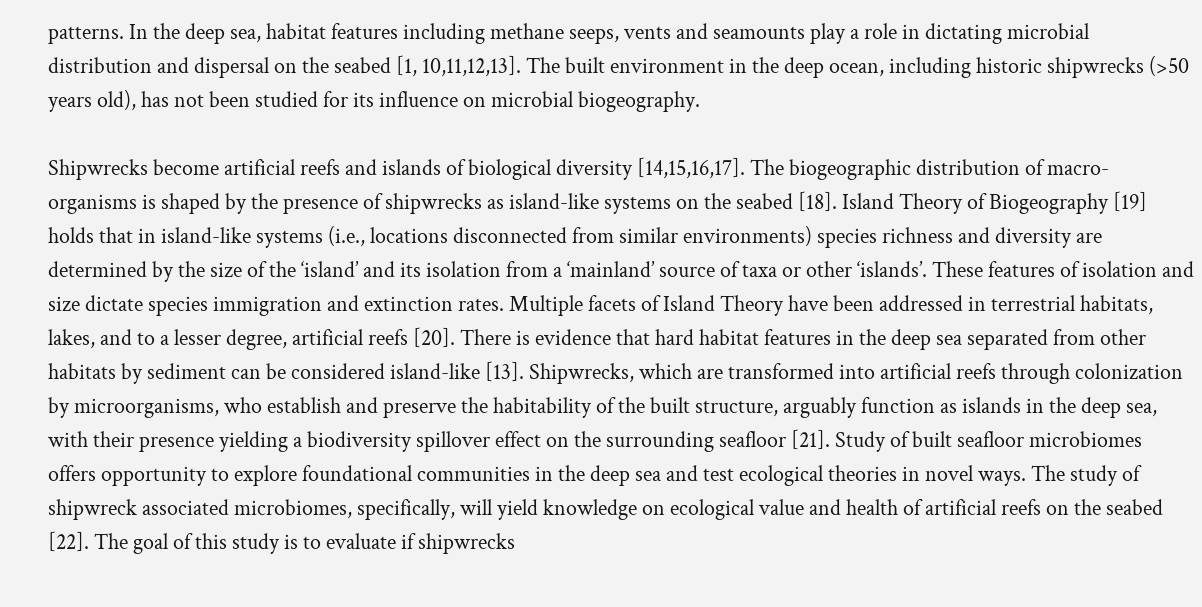patterns. In the deep sea, habitat features including methane seeps, vents and seamounts play a role in dictating microbial distribution and dispersal on the seabed [1, 10,11,12,13]. The built environment in the deep ocean, including historic shipwrecks (>50 years old), has not been studied for its influence on microbial biogeography.

Shipwrecks become artificial reefs and islands of biological diversity [14,15,16,17]. The biogeographic distribution of macro-organisms is shaped by the presence of shipwrecks as island-like systems on the seabed [18]. Island Theory of Biogeography [19] holds that in island-like systems (i.e., locations disconnected from similar environments) species richness and diversity are determined by the size of the ‘island’ and its isolation from a ‘mainland’ source of taxa or other ‘islands’. These features of isolation and size dictate species immigration and extinction rates. Multiple facets of Island Theory have been addressed in terrestrial habitats, lakes, and to a lesser degree, artificial reefs [20]. There is evidence that hard habitat features in the deep sea separated from other habitats by sediment can be considered island-like [13]. Shipwrecks, which are transformed into artificial reefs through colonization by microorganisms, who establish and preserve the habitability of the built structure, arguably function as islands in the deep sea, with their presence yielding a biodiversity spillover effect on the surrounding seafloor [21]. Study of built seafloor microbiomes offers opportunity to explore foundational communities in the deep sea and test ecological theories in novel ways. The study of shipwreck associated microbiomes, specifically, will yield knowledge on ecological value and health of artificial reefs on the seabed [22]. The goal of this study is to evaluate if shipwrecks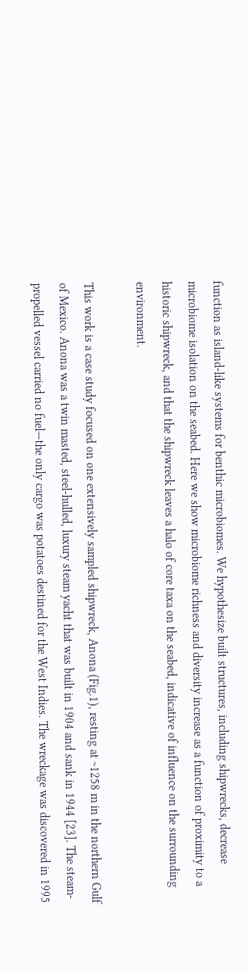function as island-like systems for benthic microbiomes. We hypothesize built structures, including shipwrecks, decrease microbiome isolation on the seabed. Here we show microbiome richness and diversity increase as a function of proximity to a historic shipwreck, and that the shipwreck leaves a halo of core taxa on the seabed, indicative of influence on the surrounding environment.

This work is a case study focused on one extensively sampled shipwreck, Anona (Fig.1), resting at ~1258 m in the northern Gulf of Mexico. Anona was a twin masted, steel-hulled, luxury steam yacht that was built in 1904 and sank in 1944 [23]. The steam-propelled vessel carried no fuel—the only cargo was potatoes destined for the West Indies. The wreckage was discovered in 1995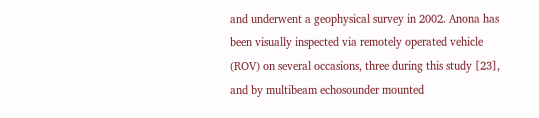and underwent a geophysical survey in 2002. Anona has been visually inspected via remotely operated vehicle (ROV) on several occasions, three during this study [23], and by multibeam echosounder mounted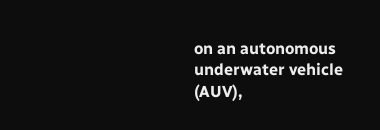on an autonomous underwater vehicle (AUV),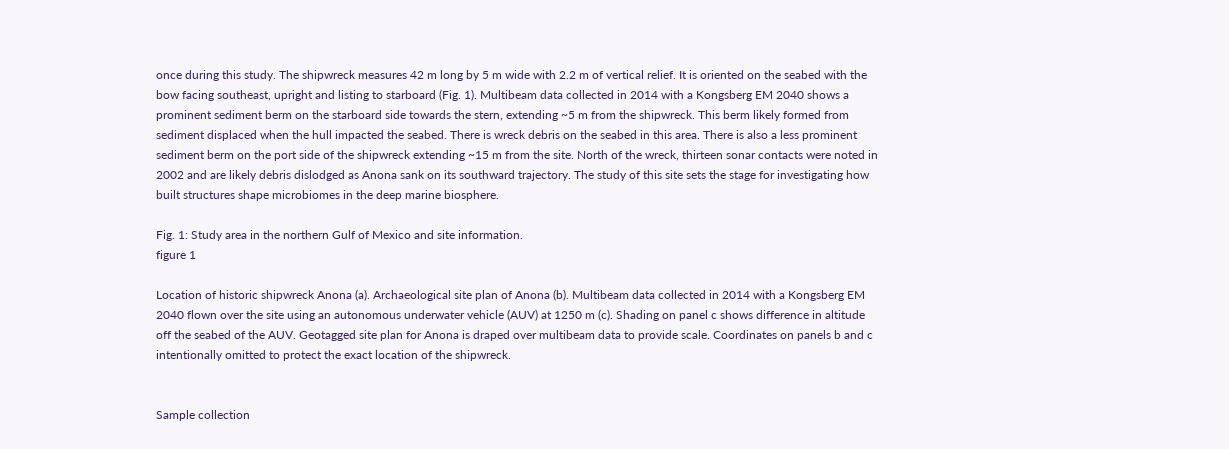once during this study. The shipwreck measures 42 m long by 5 m wide with 2.2 m of vertical relief. It is oriented on the seabed with the bow facing southeast, upright and listing to starboard (Fig. 1). Multibeam data collected in 2014 with a Kongsberg EM 2040 shows a prominent sediment berm on the starboard side towards the stern, extending ~5 m from the shipwreck. This berm likely formed from sediment displaced when the hull impacted the seabed. There is wreck debris on the seabed in this area. There is also a less prominent sediment berm on the port side of the shipwreck extending ~15 m from the site. North of the wreck, thirteen sonar contacts were noted in 2002 and are likely debris dislodged as Anona sank on its southward trajectory. The study of this site sets the stage for investigating how built structures shape microbiomes in the deep marine biosphere.

Fig. 1: Study area in the northern Gulf of Mexico and site information.
figure 1

Location of historic shipwreck Anona (a). Archaeological site plan of Anona (b). Multibeam data collected in 2014 with a Kongsberg EM 2040 flown over the site using an autonomous underwater vehicle (AUV) at 1250 m (c). Shading on panel c shows difference in altitude off the seabed of the AUV. Geotagged site plan for Anona is draped over multibeam data to provide scale. Coordinates on panels b and c intentionally omitted to protect the exact location of the shipwreck.


Sample collection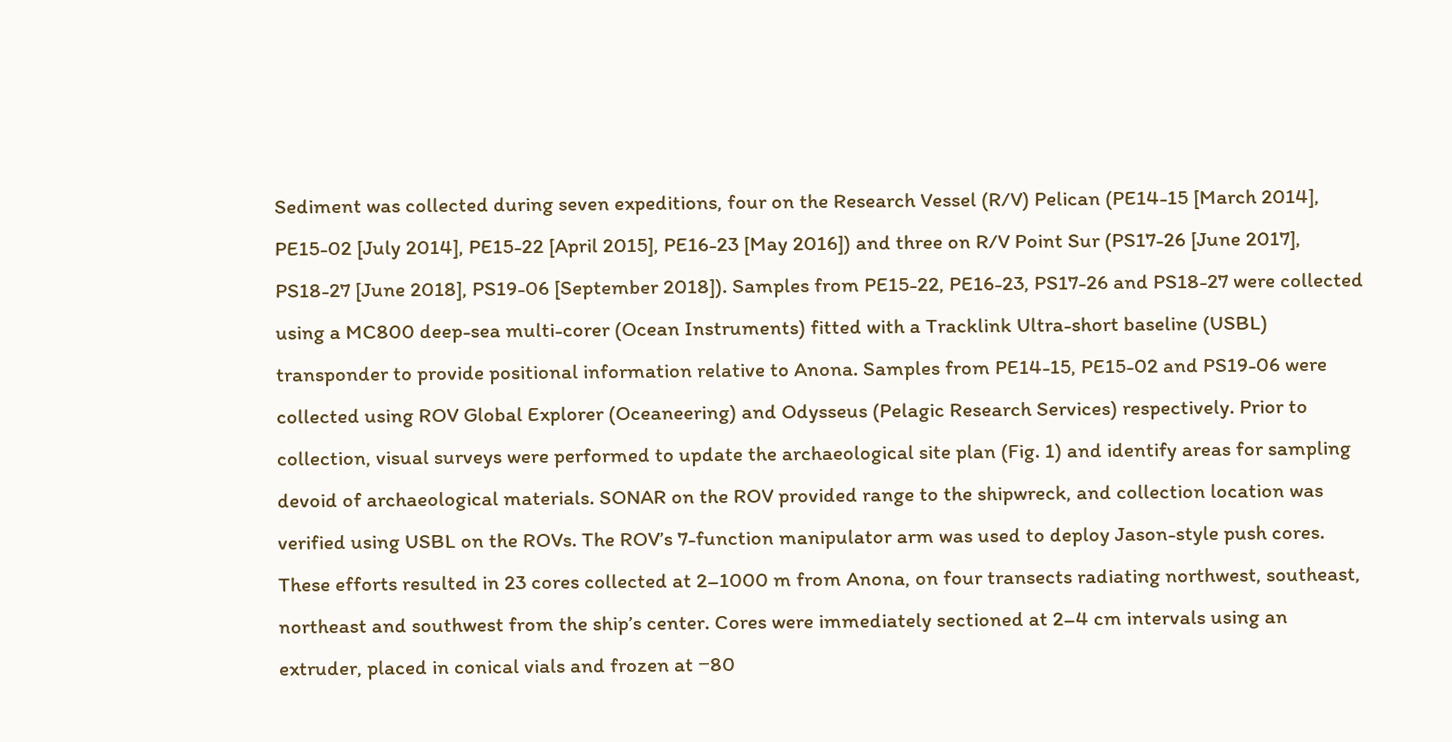Sediment was collected during seven expeditions, four on the Research Vessel (R/V) Pelican (PE14-15 [March 2014], PE15-02 [July 2014], PE15-22 [April 2015], PE16-23 [May 2016]) and three on R/V Point Sur (PS17-26 [June 2017], PS18-27 [June 2018], PS19-06 [September 2018]). Samples from PE15-22, PE16-23, PS17-26 and PS18-27 were collected using a MC800 deep-sea multi-corer (Ocean Instruments) fitted with a Tracklink Ultra-short baseline (USBL) transponder to provide positional information relative to Anona. Samples from PE14-15, PE15-02 and PS19-06 were collected using ROV Global Explorer (Oceaneering) and Odysseus (Pelagic Research Services) respectively. Prior to collection, visual surveys were performed to update the archaeological site plan (Fig. 1) and identify areas for sampling devoid of archaeological materials. SONAR on the ROV provided range to the shipwreck, and collection location was verified using USBL on the ROVs. The ROV’s 7-function manipulator arm was used to deploy Jason-style push cores. These efforts resulted in 23 cores collected at 2–1000 m from Anona, on four transects radiating northwest, southeast, northeast and southwest from the ship’s center. Cores were immediately sectioned at 2–4 cm intervals using an extruder, placed in conical vials and frozen at −80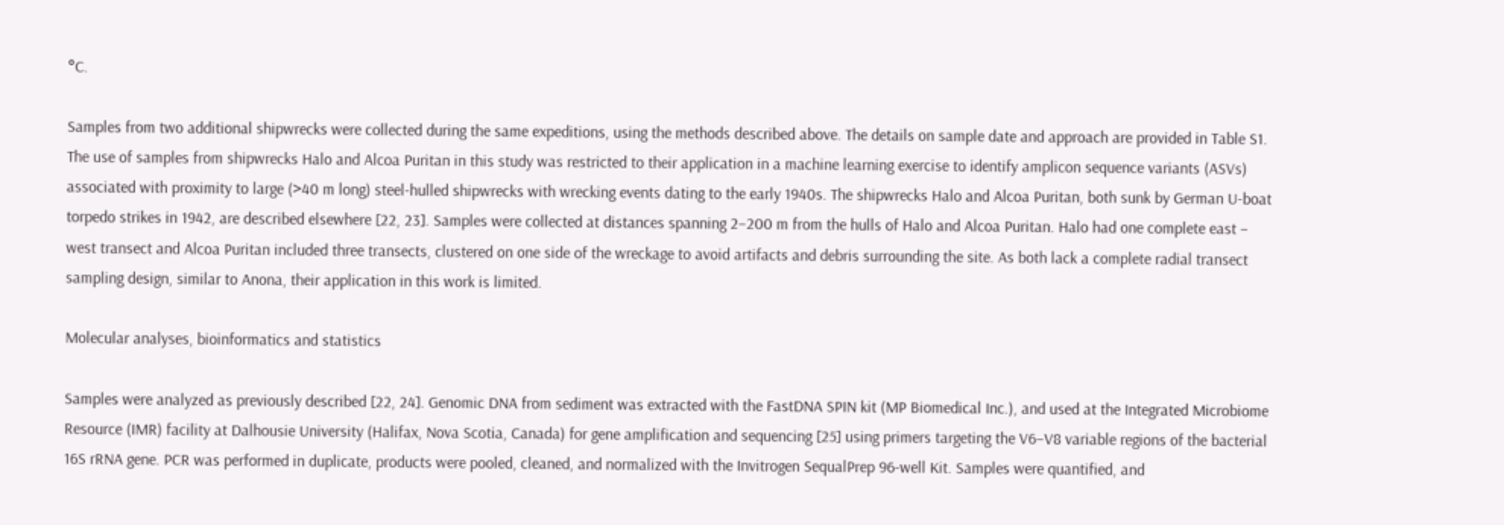°C.

Samples from two additional shipwrecks were collected during the same expeditions, using the methods described above. The details on sample date and approach are provided in Table S1. The use of samples from shipwrecks Halo and Alcoa Puritan in this study was restricted to their application in a machine learning exercise to identify amplicon sequence variants (ASVs) associated with proximity to large (>40 m long) steel-hulled shipwrecks with wrecking events dating to the early 1940s. The shipwrecks Halo and Alcoa Puritan, both sunk by German U-boat torpedo strikes in 1942, are described elsewhere [22, 23]. Samples were collected at distances spanning 2–200 m from the hulls of Halo and Alcoa Puritan. Halo had one complete east – west transect and Alcoa Puritan included three transects, clustered on one side of the wreckage to avoid artifacts and debris surrounding the site. As both lack a complete radial transect sampling design, similar to Anona, their application in this work is limited.

Molecular analyses, bioinformatics and statistics

Samples were analyzed as previously described [22, 24]. Genomic DNA from sediment was extracted with the FastDNA SPIN kit (MP Biomedical Inc.), and used at the Integrated Microbiome Resource (IMR) facility at Dalhousie University (Halifax, Nova Scotia, Canada) for gene amplification and sequencing [25] using primers targeting the V6–V8 variable regions of the bacterial 16S rRNA gene. PCR was performed in duplicate, products were pooled, cleaned, and normalized with the Invitrogen SequalPrep 96-well Kit. Samples were quantified, and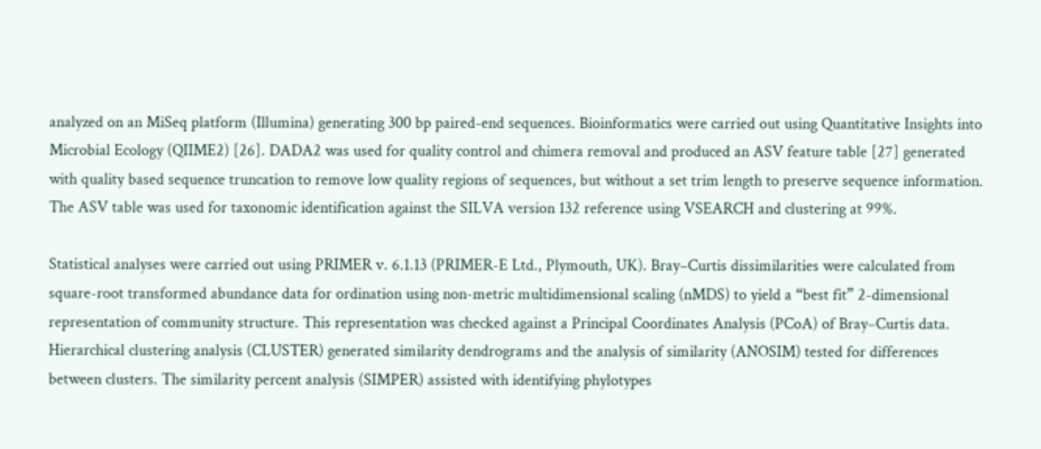analyzed on an MiSeq platform (Illumina) generating 300 bp paired-end sequences. Bioinformatics were carried out using Quantitative Insights into Microbial Ecology (QIIME2) [26]. DADA2 was used for quality control and chimera removal and produced an ASV feature table [27] generated with quality based sequence truncation to remove low quality regions of sequences, but without a set trim length to preserve sequence information. The ASV table was used for taxonomic identification against the SILVA version 132 reference using VSEARCH and clustering at 99%.

Statistical analyses were carried out using PRIMER v. 6.1.13 (PRIMER-E Ltd., Plymouth, UK). Bray–Curtis dissimilarities were calculated from square-root transformed abundance data for ordination using non-metric multidimensional scaling (nMDS) to yield a “best fit” 2-dimensional representation of community structure. This representation was checked against a Principal Coordinates Analysis (PCoA) of Bray–Curtis data. Hierarchical clustering analysis (CLUSTER) generated similarity dendrograms and the analysis of similarity (ANOSIM) tested for differences between clusters. The similarity percent analysis (SIMPER) assisted with identifying phylotypes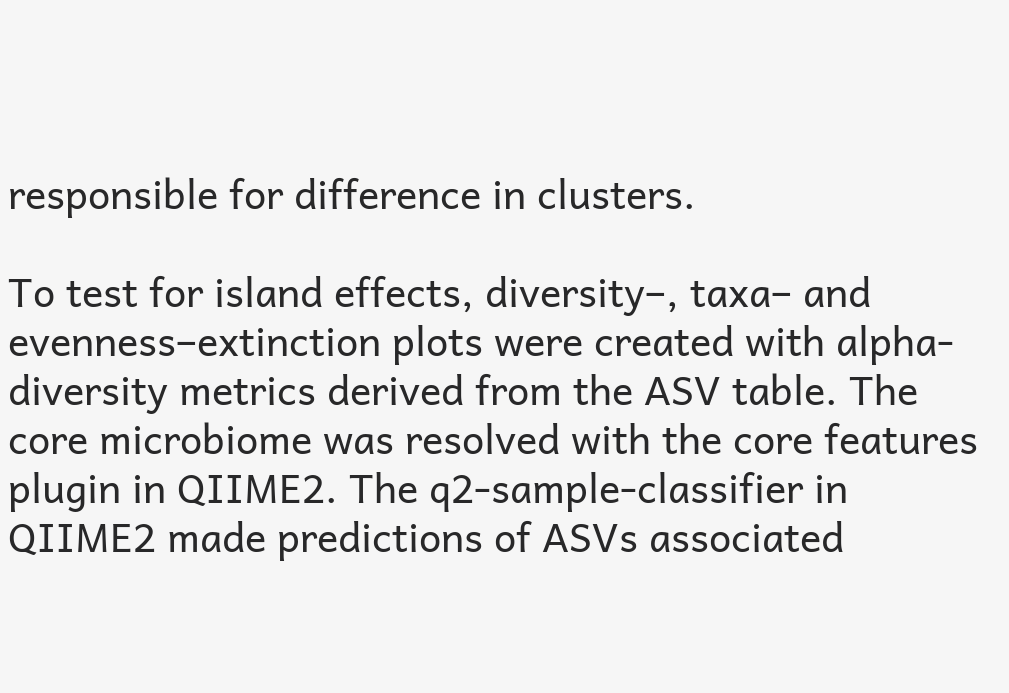responsible for difference in clusters.

To test for island effects, diversity–, taxa– and evenness–extinction plots were created with alpha-diversity metrics derived from the ASV table. The core microbiome was resolved with the core features plugin in QIIME2. The q2-sample-classifier in QIIME2 made predictions of ASVs associated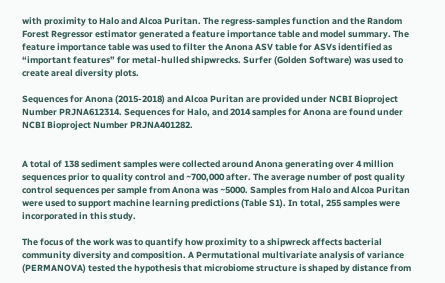with proximity to Halo and Alcoa Puritan. The regress-samples function and the Random Forest Regressor estimator generated a feature importance table and model summary. The feature importance table was used to filter the Anona ASV table for ASVs identified as “important features” for metal-hulled shipwrecks. Surfer (Golden Software) was used to create areal diversity plots.

Sequences for Anona (2015-2018) and Alcoa Puritan are provided under NCBI Bioproject Number PRJNA612314. Sequences for Halo, and 2014 samples for Anona are found under NCBI Bioproject Number PRJNA401282.


A total of 138 sediment samples were collected around Anona generating over 4 million sequences prior to quality control and ~700,000 after. The average number of post quality control sequences per sample from Anona was ~5000. Samples from Halo and Alcoa Puritan were used to support machine learning predictions (Table S1). In total, 255 samples were incorporated in this study.

The focus of the work was to quantify how proximity to a shipwreck affects bacterial community diversity and composition. A Permutational multivariate analysis of variance (PERMANOVA) tested the hypothesis that microbiome structure is shaped by distance from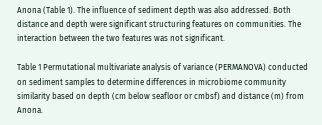Anona (Table 1). The influence of sediment depth was also addressed. Both distance and depth were significant structuring features on communities. The interaction between the two features was not significant.

Table 1 Permutational multivariate analysis of variance (PERMANOVA) conducted on sediment samples to determine differences in microbiome community similarity based on depth (cm below seafloor or cmbsf) and distance (m) from Anona.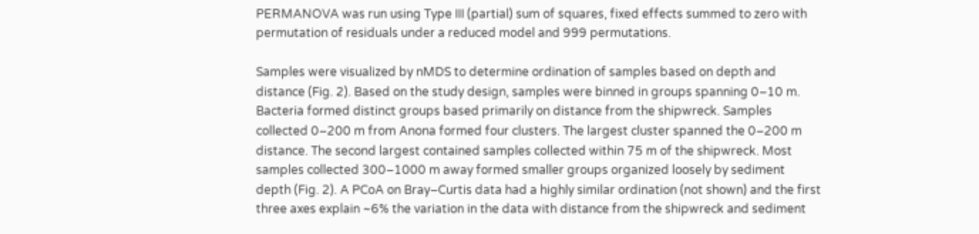PERMANOVA was run using Type III (partial) sum of squares, fixed effects summed to zero with permutation of residuals under a reduced model and 999 permutations.

Samples were visualized by nMDS to determine ordination of samples based on depth and distance (Fig. 2). Based on the study design, samples were binned in groups spanning 0–10 m. Bacteria formed distinct groups based primarily on distance from the shipwreck. Samples collected 0–200 m from Anona formed four clusters. The largest cluster spanned the 0–200 m distance. The second largest contained samples collected within 75 m of the shipwreck. Most samples collected 300–1000 m away formed smaller groups organized loosely by sediment depth (Fig. 2). A PCoA on Bray–Curtis data had a highly similar ordination (not shown) and the first three axes explain ~6% the variation in the data with distance from the shipwreck and sediment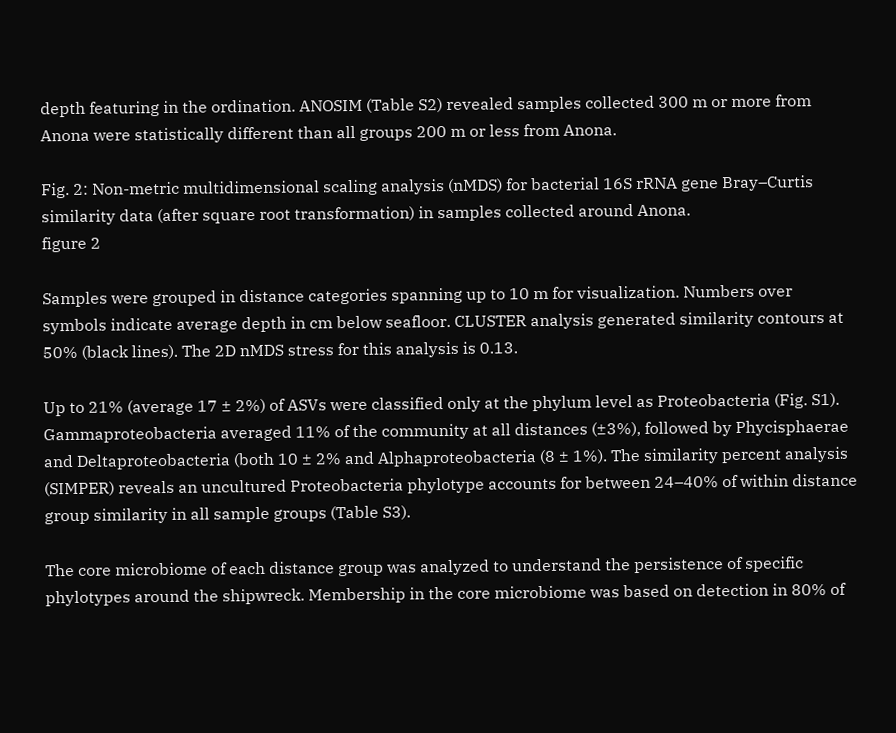depth featuring in the ordination. ANOSIM (Table S2) revealed samples collected 300 m or more from Anona were statistically different than all groups 200 m or less from Anona.

Fig. 2: Non-metric multidimensional scaling analysis (nMDS) for bacterial 16S rRNA gene Bray–Curtis similarity data (after square root transformation) in samples collected around Anona.
figure 2

Samples were grouped in distance categories spanning up to 10 m for visualization. Numbers over symbols indicate average depth in cm below seafloor. CLUSTER analysis generated similarity contours at 50% (black lines). The 2D nMDS stress for this analysis is 0.13.

Up to 21% (average 17 ± 2%) of ASVs were classified only at the phylum level as Proteobacteria (Fig. S1). Gammaproteobacteria averaged 11% of the community at all distances (±3%), followed by Phycisphaerae and Deltaproteobacteria (both 10 ± 2% and Alphaproteobacteria (8 ± 1%). The similarity percent analysis (SIMPER) reveals an uncultured Proteobacteria phylotype accounts for between 24–40% of within distance group similarity in all sample groups (Table S3).

The core microbiome of each distance group was analyzed to understand the persistence of specific phylotypes around the shipwreck. Membership in the core microbiome was based on detection in 80% of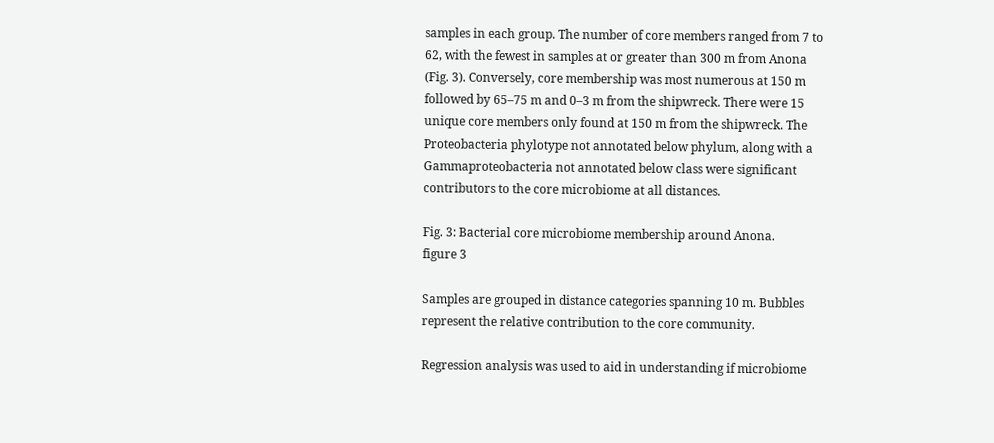samples in each group. The number of core members ranged from 7 to 62, with the fewest in samples at or greater than 300 m from Anona (Fig. 3). Conversely, core membership was most numerous at 150 m followed by 65–75 m and 0–3 m from the shipwreck. There were 15 unique core members only found at 150 m from the shipwreck. The Proteobacteria phylotype not annotated below phylum, along with a Gammaproteobacteria not annotated below class were significant contributors to the core microbiome at all distances.

Fig. 3: Bacterial core microbiome membership around Anona.
figure 3

Samples are grouped in distance categories spanning 10 m. Bubbles represent the relative contribution to the core community.

Regression analysis was used to aid in understanding if microbiome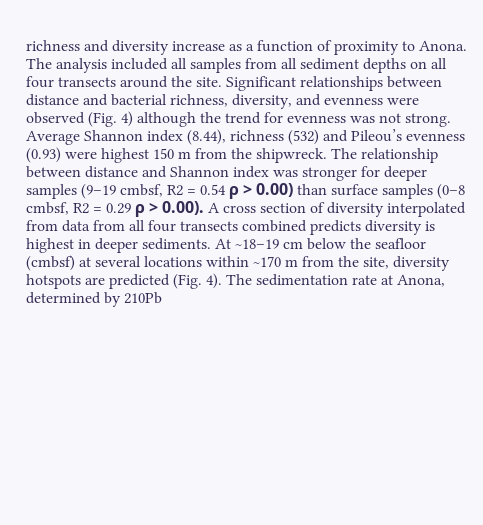richness and diversity increase as a function of proximity to Anona. The analysis included all samples from all sediment depths on all four transects around the site. Significant relationships between distance and bacterial richness, diversity, and evenness were observed (Fig. 4) although the trend for evenness was not strong. Average Shannon index (8.44), richness (532) and Pileou’s evenness (0.93) were highest 150 m from the shipwreck. The relationship between distance and Shannon index was stronger for deeper samples (9–19 cmbsf, R2 = 0.54 ρ > 0.00) than surface samples (0–8 cmbsf, R2 = 0.29 ρ > 0.00). A cross section of diversity interpolated from data from all four transects combined predicts diversity is highest in deeper sediments. At ~18–19 cm below the seafloor (cmbsf) at several locations within ~170 m from the site, diversity hotspots are predicted (Fig. 4). The sedimentation rate at Anona, determined by 210Pb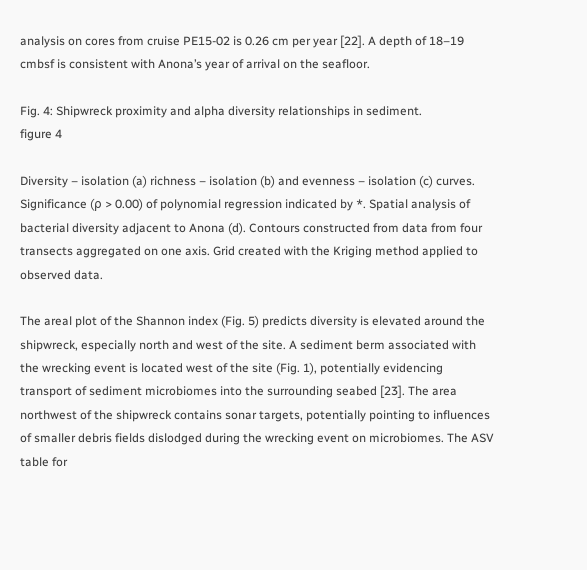analysis on cores from cruise PE15-02 is 0.26 cm per year [22]. A depth of 18–19 cmbsf is consistent with Anona’s year of arrival on the seafloor.

Fig. 4: Shipwreck proximity and alpha diversity relationships in sediment.
figure 4

Diversity – isolation (a) richness – isolation (b) and evenness – isolation (c) curves. Significance (⍴ > 0.00) of polynomial regression indicated by *. Spatial analysis of bacterial diversity adjacent to Anona (d). Contours constructed from data from four transects aggregated on one axis. Grid created with the Kriging method applied to observed data.

The areal plot of the Shannon index (Fig. 5) predicts diversity is elevated around the shipwreck, especially north and west of the site. A sediment berm associated with the wrecking event is located west of the site (Fig. 1), potentially evidencing transport of sediment microbiomes into the surrounding seabed [23]. The area northwest of the shipwreck contains sonar targets, potentially pointing to influences of smaller debris fields dislodged during the wrecking event on microbiomes. The ASV table for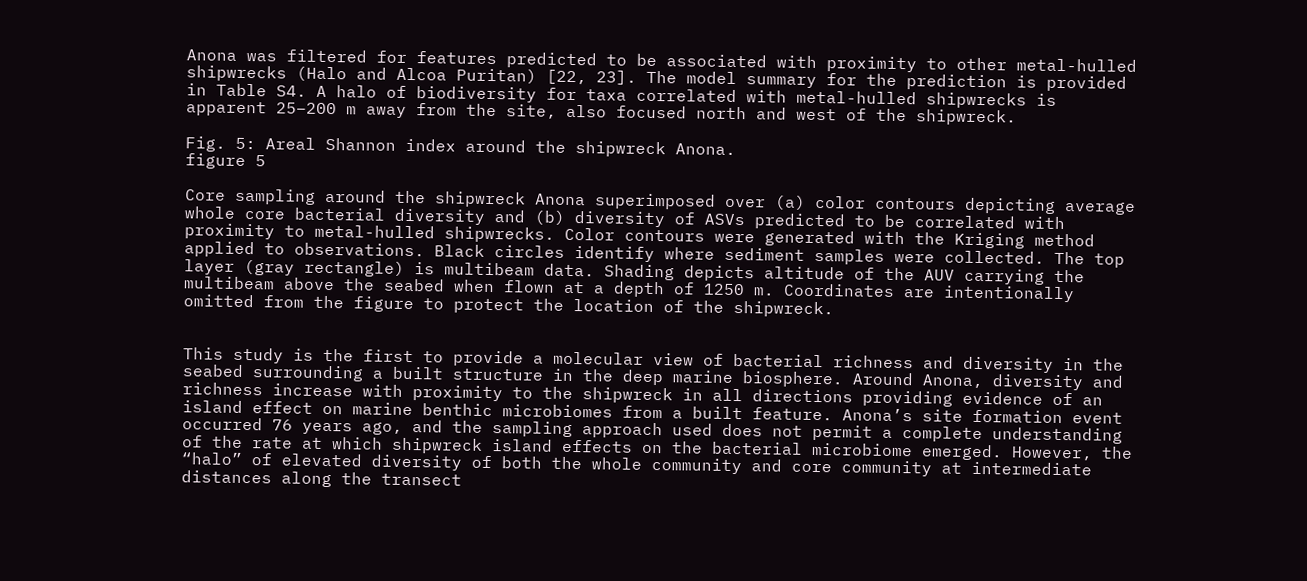Anona was filtered for features predicted to be associated with proximity to other metal-hulled shipwrecks (Halo and Alcoa Puritan) [22, 23]. The model summary for the prediction is provided in Table S4. A halo of biodiversity for taxa correlated with metal-hulled shipwrecks is apparent 25–200 m away from the site, also focused north and west of the shipwreck.

Fig. 5: Areal Shannon index around the shipwreck Anona.
figure 5

Core sampling around the shipwreck Anona superimposed over (a) color contours depicting average whole core bacterial diversity and (b) diversity of ASVs predicted to be correlated with proximity to metal-hulled shipwrecks. Color contours were generated with the Kriging method applied to observations. Black circles identify where sediment samples were collected. The top layer (gray rectangle) is multibeam data. Shading depicts altitude of the AUV carrying the multibeam above the seabed when flown at a depth of 1250 m. Coordinates are intentionally omitted from the figure to protect the location of the shipwreck.


This study is the first to provide a molecular view of bacterial richness and diversity in the seabed surrounding a built structure in the deep marine biosphere. Around Anona, diversity and richness increase with proximity to the shipwreck in all directions providing evidence of an island effect on marine benthic microbiomes from a built feature. Anona’s site formation event occurred 76 years ago, and the sampling approach used does not permit a complete understanding of the rate at which shipwreck island effects on the bacterial microbiome emerged. However, the “halo” of elevated diversity of both the whole community and core community at intermediate distances along the transect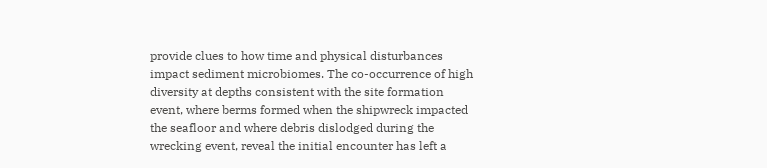provide clues to how time and physical disturbances impact sediment microbiomes. The co-occurrence of high diversity at depths consistent with the site formation event, where berms formed when the shipwreck impacted the seafloor and where debris dislodged during the wrecking event, reveal the initial encounter has left a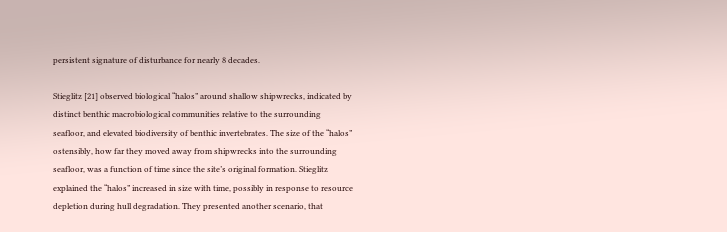persistent signature of disturbance for nearly 8 decades.

Stieglitz [21] observed biological “halos” around shallow shipwrecks, indicated by distinct benthic macrobiological communities relative to the surrounding seafloor, and elevated biodiversity of benthic invertebrates. The size of the “halos” ostensibly, how far they moved away from shipwrecks into the surrounding seafloor, was a function of time since the site’s original formation. Stieglitz explained the “halos” increased in size with time, possibly in response to resource depletion during hull degradation. They presented another scenario, that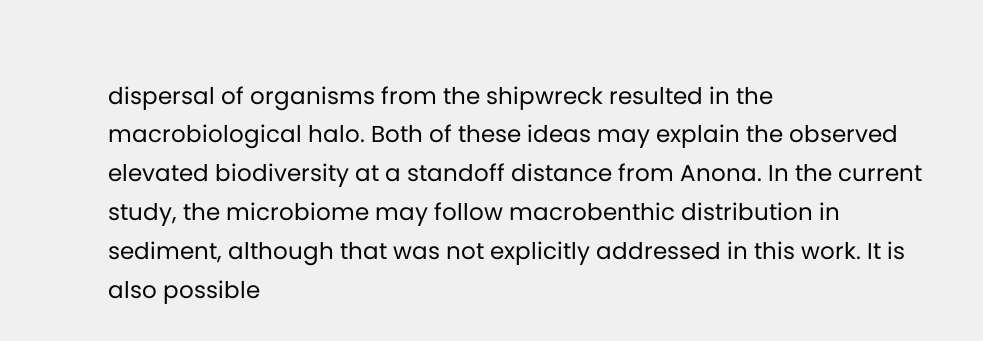dispersal of organisms from the shipwreck resulted in the macrobiological halo. Both of these ideas may explain the observed elevated biodiversity at a standoff distance from Anona. In the current study, the microbiome may follow macrobenthic distribution in sediment, although that was not explicitly addressed in this work. It is also possible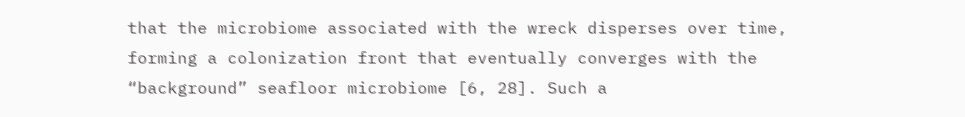that the microbiome associated with the wreck disperses over time, forming a colonization front that eventually converges with the “background” seafloor microbiome [6, 28]. Such a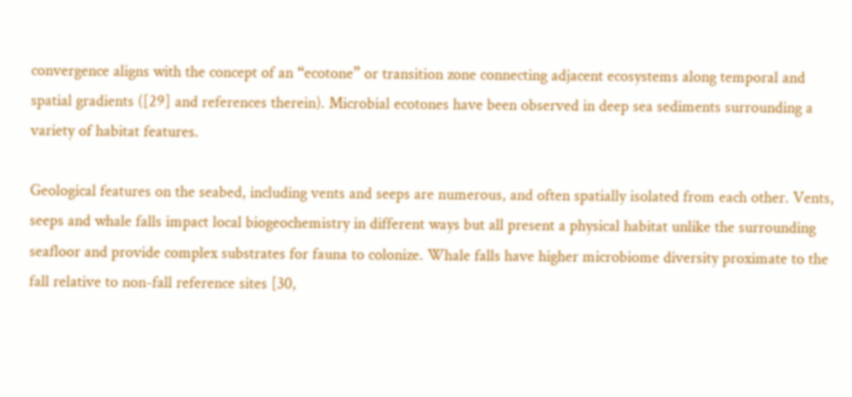convergence aligns with the concept of an “ecotone” or transition zone connecting adjacent ecosystems along temporal and spatial gradients ([29] and references therein). Microbial ecotones have been observed in deep sea sediments surrounding a variety of habitat features.

Geological features on the seabed, including vents and seeps are numerous, and often spatially isolated from each other. Vents, seeps and whale falls impact local biogeochemistry in different ways but all present a physical habitat unlike the surrounding seafloor and provide complex substrates for fauna to colonize. Whale falls have higher microbiome diversity proximate to the fall relative to non-fall reference sites [30,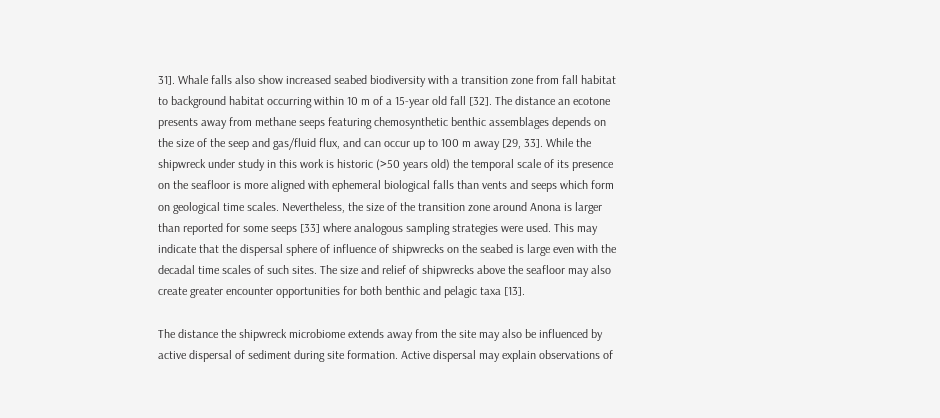31]. Whale falls also show increased seabed biodiversity with a transition zone from fall habitat to background habitat occurring within 10 m of a 15-year old fall [32]. The distance an ecotone presents away from methane seeps featuring chemosynthetic benthic assemblages depends on the size of the seep and gas/fluid flux, and can occur up to 100 m away [29, 33]. While the shipwreck under study in this work is historic (>50 years old) the temporal scale of its presence on the seafloor is more aligned with ephemeral biological falls than vents and seeps which form on geological time scales. Nevertheless, the size of the transition zone around Anona is larger than reported for some seeps [33] where analogous sampling strategies were used. This may indicate that the dispersal sphere of influence of shipwrecks on the seabed is large even with the decadal time scales of such sites. The size and relief of shipwrecks above the seafloor may also create greater encounter opportunities for both benthic and pelagic taxa [13].

The distance the shipwreck microbiome extends away from the site may also be influenced by active dispersal of sediment during site formation. Active dispersal may explain observations of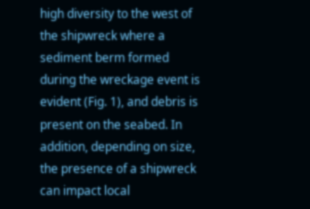high diversity to the west of the shipwreck where a sediment berm formed during the wreckage event is evident (Fig. 1), and debris is present on the seabed. In addition, depending on size, the presence of a shipwreck can impact local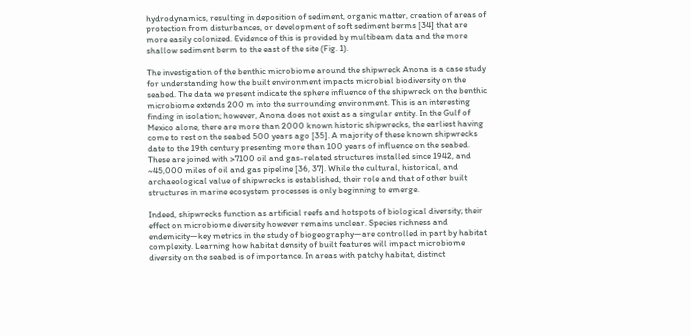hydrodynamics, resulting in deposition of sediment, organic matter, creation of areas of protection from disturbances, or development of soft sediment berms [34] that are more easily colonized. Evidence of this is provided by multibeam data and the more shallow sediment berm to the east of the site (Fig. 1).

The investigation of the benthic microbiome around the shipwreck Anona is a case study for understanding how the built environment impacts microbial biodiversity on the seabed. The data we present indicate the sphere influence of the shipwreck on the benthic microbiome extends 200 m into the surrounding environment. This is an interesting finding in isolation; however, Anona does not exist as a singular entity. In the Gulf of Mexico alone, there are more than 2000 known historic shipwrecks, the earliest having come to rest on the seabed 500 years ago [35]. A majority of these known shipwrecks date to the 19th century presenting more than 100 years of influence on the seabed. These are joined with >7100 oil and gas-related structures installed since 1942, and ~45,000 miles of oil and gas pipeline [36, 37]. While the cultural, historical, and archaeological value of shipwrecks is established, their role and that of other built structures in marine ecosystem processes is only beginning to emerge.

Indeed, shipwrecks function as artificial reefs and hotspots of biological diversity; their effect on microbiome diversity however remains unclear. Species richness and endemicity—key metrics in the study of biogeography—are controlled in part by habitat complexity. Learning how habitat density of built features will impact microbiome diversity on the seabed is of importance. In areas with patchy habitat, distinct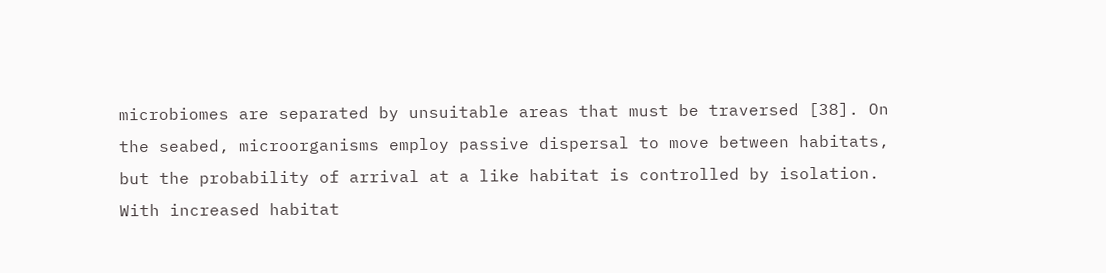microbiomes are separated by unsuitable areas that must be traversed [38]. On the seabed, microorganisms employ passive dispersal to move between habitats, but the probability of arrival at a like habitat is controlled by isolation. With increased habitat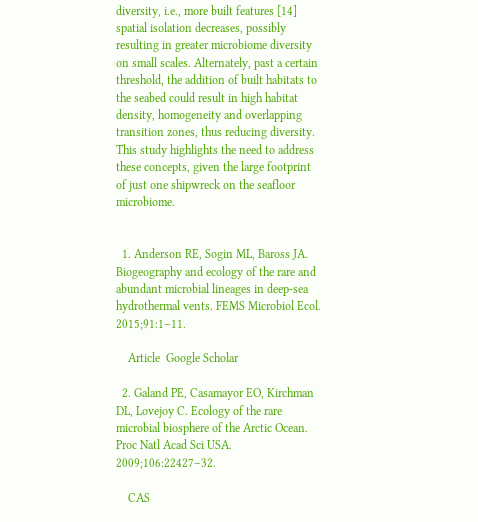diversity, i.e., more built features [14] spatial isolation decreases, possibly resulting in greater microbiome diversity on small scales. Alternately, past a certain threshold, the addition of built habitats to the seabed could result in high habitat density, homogeneity and overlapping transition zones, thus reducing diversity. This study highlights the need to address these concepts, given the large footprint of just one shipwreck on the seafloor microbiome.


  1. Anderson RE, Sogin ML, Baross JA. Biogeography and ecology of the rare and abundant microbial lineages in deep-sea hydrothermal vents. FEMS Microbiol Ecol. 2015;91:1–11.

    Article  Google Scholar

  2. Galand PE, Casamayor EO, Kirchman DL, Lovejoy C. Ecology of the rare microbial biosphere of the Arctic Ocean. Proc Natl Acad Sci USA. 2009;106:22427–32.

    CAS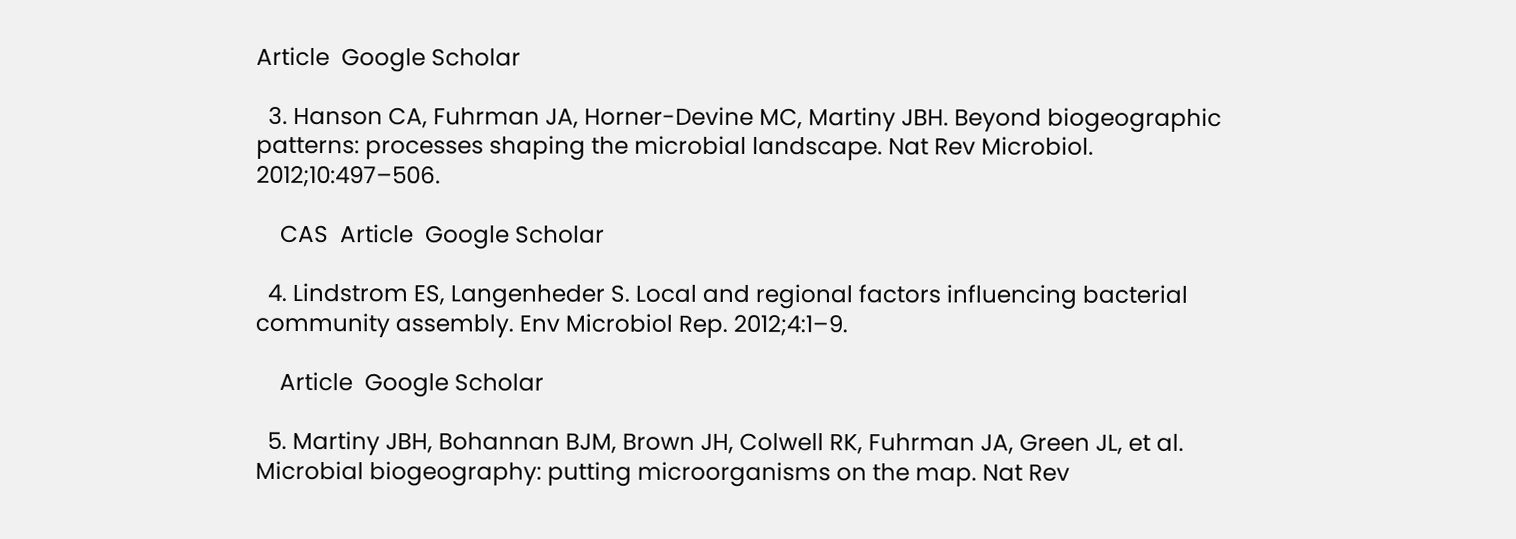Article  Google Scholar

  3. Hanson CA, Fuhrman JA, Horner-Devine MC, Martiny JBH. Beyond biogeographic patterns: processes shaping the microbial landscape. Nat Rev Microbiol. 2012;10:497–506.

    CAS  Article  Google Scholar

  4. Lindstrom ES, Langenheder S. Local and regional factors influencing bacterial community assembly. Env Microbiol Rep. 2012;4:1–9.

    Article  Google Scholar

  5. Martiny JBH, Bohannan BJM, Brown JH, Colwell RK, Fuhrman JA, Green JL, et al. Microbial biogeography: putting microorganisms on the map. Nat Rev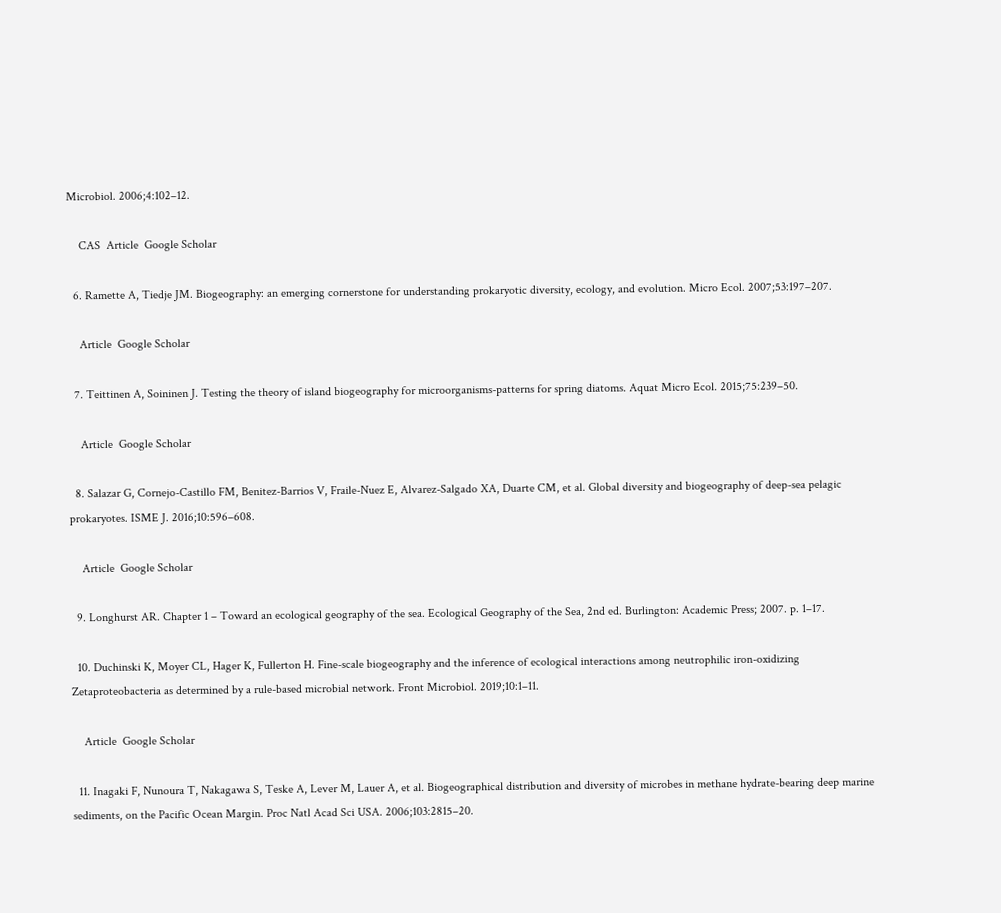Microbiol. 2006;4:102–12.

    CAS  Article  Google Scholar

  6. Ramette A, Tiedje JM. Biogeography: an emerging cornerstone for understanding prokaryotic diversity, ecology, and evolution. Micro Ecol. 2007;53:197–207.

    Article  Google Scholar

  7. Teittinen A, Soininen J. Testing the theory of island biogeography for microorganisms-patterns for spring diatoms. Aquat Micro Ecol. 2015;75:239–50.

    Article  Google Scholar

  8. Salazar G, Cornejo-Castillo FM, Benitez-Barrios V, Fraile-Nuez E, Alvarez-Salgado XA, Duarte CM, et al. Global diversity and biogeography of deep-sea pelagic prokaryotes. ISME J. 2016;10:596–608.

    Article  Google Scholar

  9. Longhurst AR. Chapter 1 – Toward an ecological geography of the sea. Ecological Geography of the Sea, 2nd ed. Burlington: Academic Press; 2007. p. 1–17.

  10. Duchinski K, Moyer CL, Hager K, Fullerton H. Fine-scale biogeography and the inference of ecological interactions among neutrophilic iron-oxidizing Zetaproteobacteria as determined by a rule-based microbial network. Front Microbiol. 2019;10:1–11.

    Article  Google Scholar

  11. Inagaki F, Nunoura T, Nakagawa S, Teske A, Lever M, Lauer A, et al. Biogeographical distribution and diversity of microbes in methane hydrate-bearing deep marine sediments, on the Pacific Ocean Margin. Proc Natl Acad Sci USA. 2006;103:2815–20.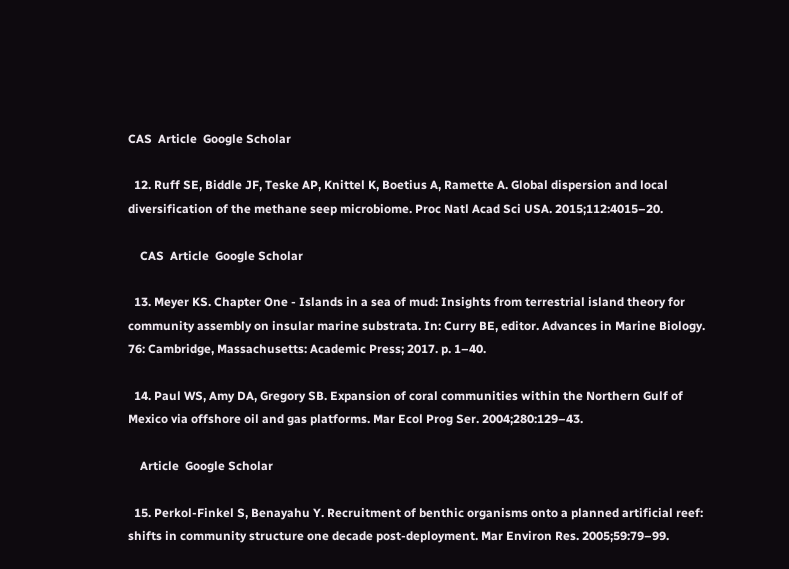CAS  Article  Google Scholar

  12. Ruff SE, Biddle JF, Teske AP, Knittel K, Boetius A, Ramette A. Global dispersion and local diversification of the methane seep microbiome. Proc Natl Acad Sci USA. 2015;112:4015–20.

    CAS  Article  Google Scholar

  13. Meyer KS. Chapter One - Islands in a sea of mud: Insights from terrestrial island theory for community assembly on insular marine substrata. In: Curry BE, editor. Advances in Marine Biology. 76: Cambridge, Massachusetts: Academic Press; 2017. p. 1–40.

  14. Paul WS, Amy DA, Gregory SB. Expansion of coral communities within the Northern Gulf of Mexico via offshore oil and gas platforms. Mar Ecol Prog Ser. 2004;280:129–43.

    Article  Google Scholar

  15. Perkol-Finkel S, Benayahu Y. Recruitment of benthic organisms onto a planned artificial reef: shifts in community structure one decade post-deployment. Mar Environ Res. 2005;59:79–99.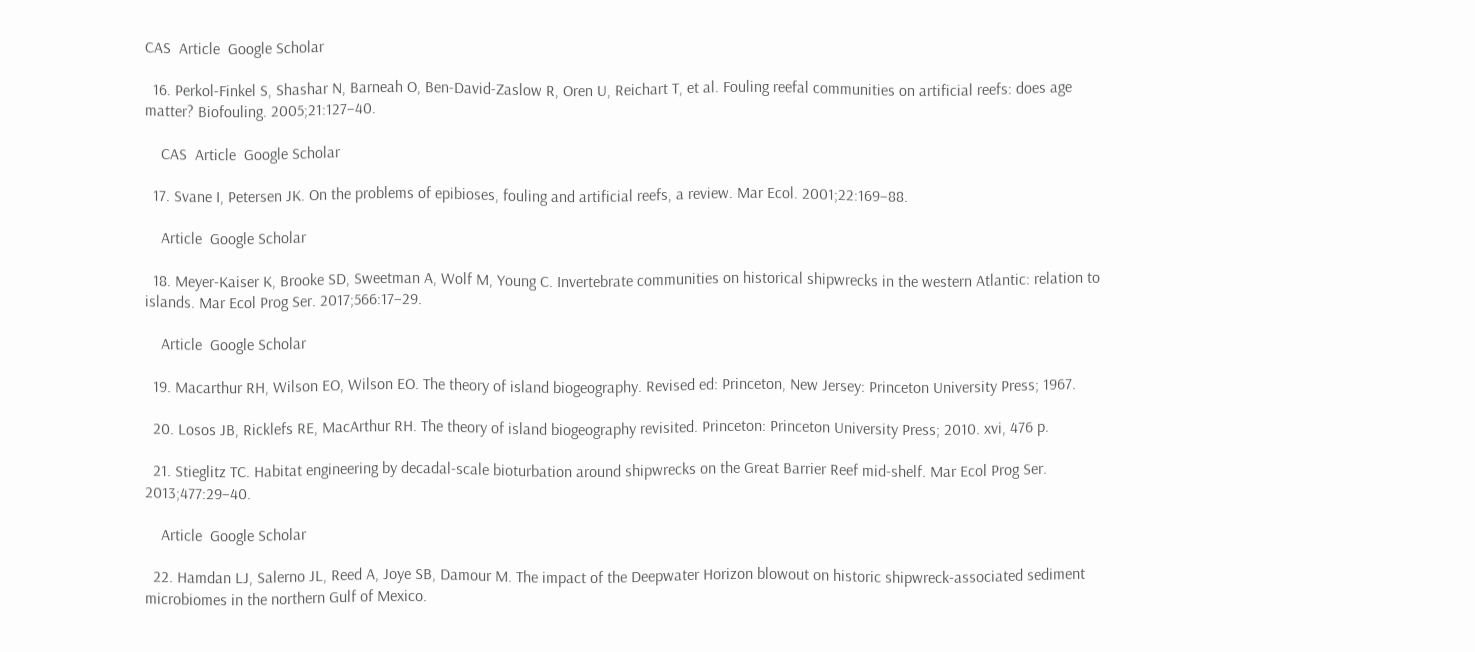CAS  Article  Google Scholar

  16. Perkol-Finkel S, Shashar N, Barneah O, Ben-David-Zaslow R, Oren U, Reichart T, et al. Fouling reefal communities on artificial reefs: does age matter? Biofouling. 2005;21:127–40.

    CAS  Article  Google Scholar

  17. Svane I, Petersen JK. On the problems of epibioses, fouling and artificial reefs, a review. Mar Ecol. 2001;22:169–88.

    Article  Google Scholar

  18. Meyer-Kaiser K, Brooke SD, Sweetman A, Wolf M, Young C. Invertebrate communities on historical shipwrecks in the western Atlantic: relation to islands. Mar Ecol Prog Ser. 2017;566:17–29.

    Article  Google Scholar

  19. Macarthur RH, Wilson EO, Wilson EO. The theory of island biogeography. Revised ed: Princeton, New Jersey: Princeton University Press; 1967.

  20. Losos JB, Ricklefs RE, MacArthur RH. The theory of island biogeography revisited. Princeton: Princeton University Press; 2010. xvi, 476 p.

  21. Stieglitz TC. Habitat engineering by decadal-scale bioturbation around shipwrecks on the Great Barrier Reef mid-shelf. Mar Ecol Prog Ser. 2013;477:29–40.

    Article  Google Scholar

  22. Hamdan LJ, Salerno JL, Reed A, Joye SB, Damour M. The impact of the Deepwater Horizon blowout on historic shipwreck-associated sediment microbiomes in the northern Gulf of Mexico.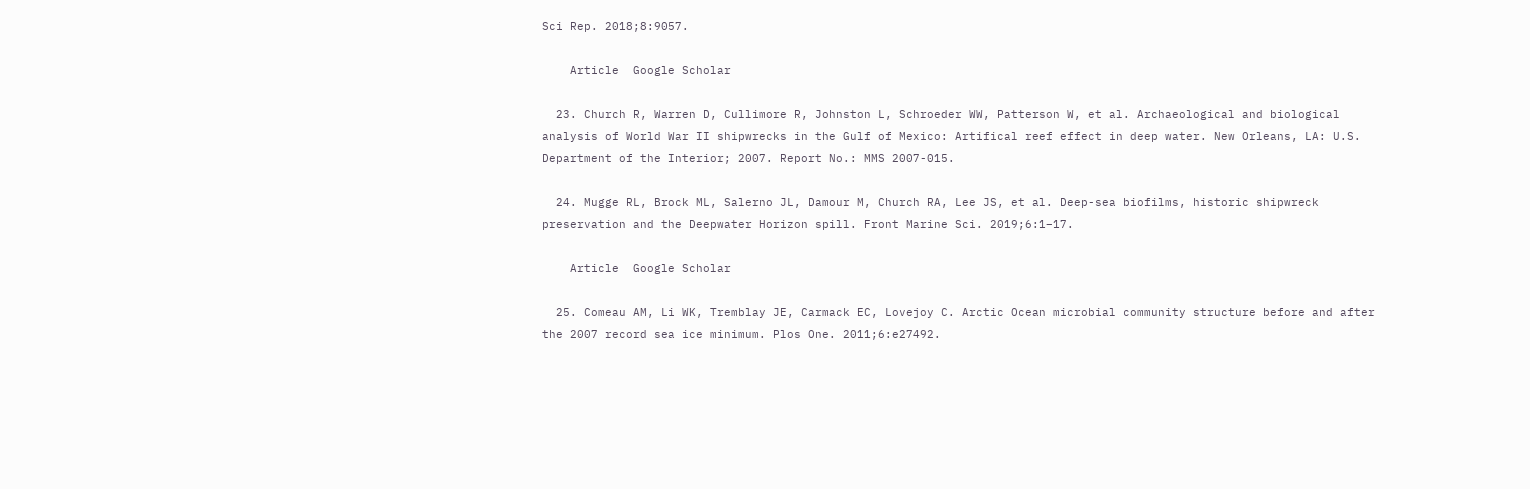Sci Rep. 2018;8:9057.

    Article  Google Scholar

  23. Church R, Warren D, Cullimore R, Johnston L, Schroeder WW, Patterson W, et al. Archaeological and biological analysis of World War II shipwrecks in the Gulf of Mexico: Artifical reef effect in deep water. New Orleans, LA: U.S. Department of the Interior; 2007. Report No.: MMS 2007-015.

  24. Mugge RL, Brock ML, Salerno JL, Damour M, Church RA, Lee JS, et al. Deep-sea biofilms, historic shipwreck preservation and the Deepwater Horizon spill. Front Marine Sci. 2019;6:1–17.

    Article  Google Scholar

  25. Comeau AM, Li WK, Tremblay JE, Carmack EC, Lovejoy C. Arctic Ocean microbial community structure before and after the 2007 record sea ice minimum. Plos One. 2011;6:e27492.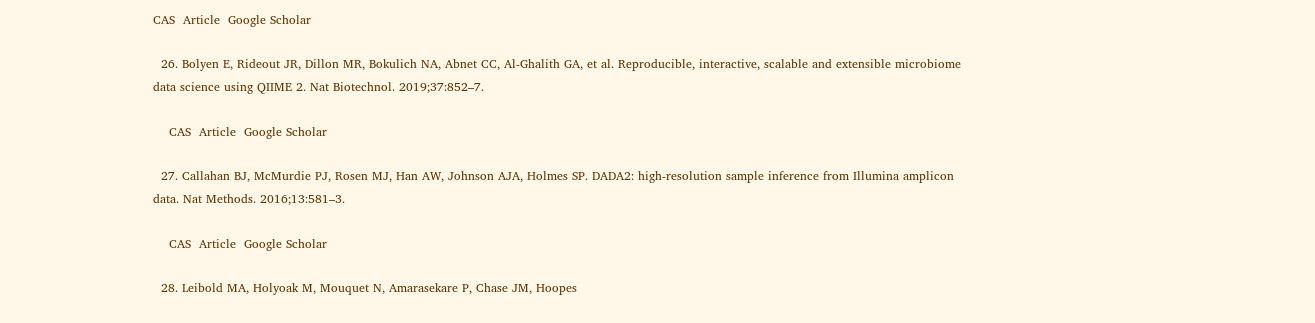CAS  Article  Google Scholar

  26. Bolyen E, Rideout JR, Dillon MR, Bokulich NA, Abnet CC, Al-Ghalith GA, et al. Reproducible, interactive, scalable and extensible microbiome data science using QIIME 2. Nat Biotechnol. 2019;37:852–7.

    CAS  Article  Google Scholar

  27. Callahan BJ, McMurdie PJ, Rosen MJ, Han AW, Johnson AJA, Holmes SP. DADA2: high-resolution sample inference from Illumina amplicon data. Nat Methods. 2016;13:581–3.

    CAS  Article  Google Scholar

  28. Leibold MA, Holyoak M, Mouquet N, Amarasekare P, Chase JM, Hoopes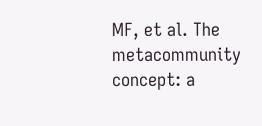MF, et al. The metacommunity concept: a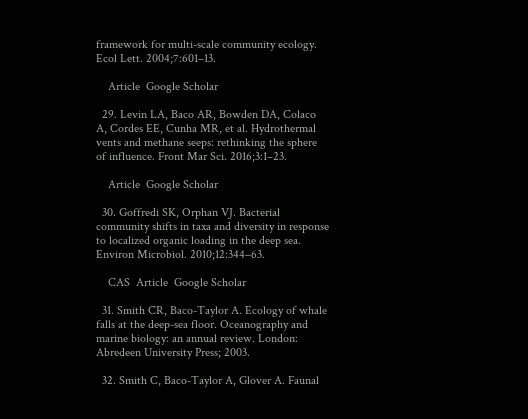framework for multi-scale community ecology. Ecol Lett. 2004;7:601–13.

    Article  Google Scholar

  29. Levin LA, Baco AR, Bowden DA, Colaco A, Cordes EE, Cunha MR, et al. Hydrothermal vents and methane seeps: rethinking the sphere of influence. Front Mar Sci. 2016;3:1–23.

    Article  Google Scholar

  30. Goffredi SK, Orphan VJ. Bacterial community shifts in taxa and diversity in response to localized organic loading in the deep sea. Environ Microbiol. 2010;12:344–63.

    CAS  Article  Google Scholar

  31. Smith CR, Baco-Taylor A. Ecology of whale falls at the deep-sea floor. Oceanography and marine biology: an annual review. London: Abredeen University Press; 2003.

  32. Smith C, Baco-Taylor A, Glover A. Faunal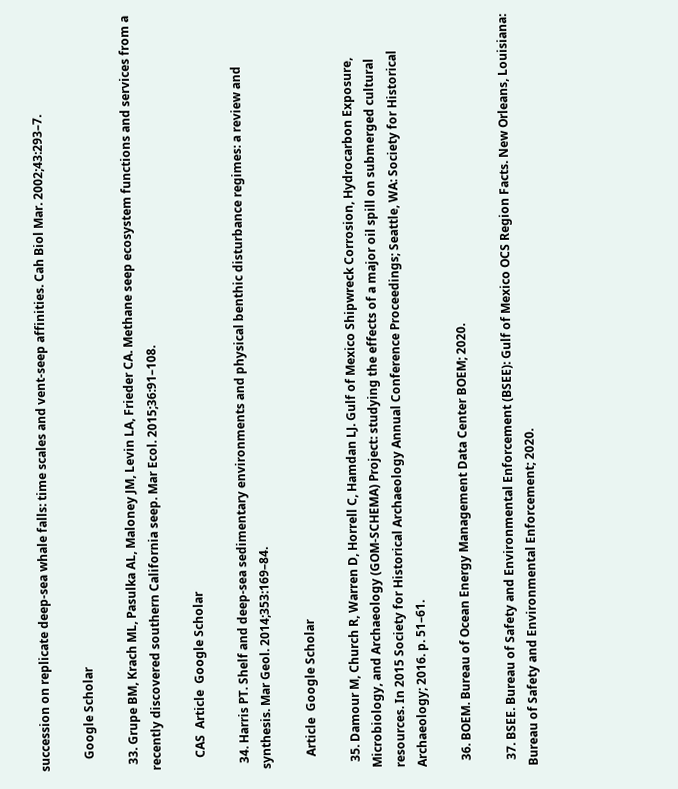succession on replicate deep-sea whale falls: time scales and vent-seep affinities. Cah Biol Mar. 2002;43:293–7.

    Google Scholar

  33. Grupe BM, Krach ML, Pasulka AL, Maloney JM, Levin LA, Frieder CA. Methane seep ecosystem functions and services from a recently discovered southern California seep. Mar Ecol. 2015;36:91–108.

    CAS  Article  Google Scholar

  34. Harris PT. Shelf and deep-sea sedimentary environments and physical benthic disturbance regimes: a review and synthesis. Mar Geol. 2014;353:169–84.

    Article  Google Scholar

  35. Damour M, Church R, Warren D, Horrell C, Hamdan LJ. Gulf of Mexico Shipwreck Corrosion, Hydrocarbon Exposure, Microbiology, and Archaeology (GOM-SCHEMA) Project: studying the effects of a major oil spill on submerged cultural resources. In 2015 Society for Historical Archaeology Annual Conference Proceedings; Seattle, WA: Society for Historical Archaeology; 2016. p. 51–61.

  36. BOEM. Bureau of Ocean Energy Management Data Center BOEM; 2020.

  37. BSEE. Bureau of Safety and Environmental Enforcement (BSEE): Gulf of Mexico OCS Region Facts. New Orleans, Louisiana: Bureau of Safety and Environmental Enforcement; 2020.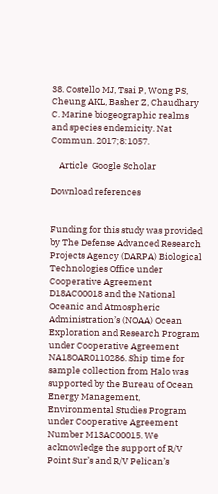38. Costello MJ, Tsai P, Wong PS, Cheung AKL, Basher Z, Chaudhary C. Marine biogeographic realms and species endemicity. Nat Commun. 2017;8:1057.

    Article  Google Scholar

Download references


Funding for this study was provided by The Defense Advanced Research Projects Agency (DARPA) Biological Technologies Office under Cooperative Agreement D18AC00018 and the National Oceanic and Atmospheric Administration’s (NOAA) Ocean Exploration and Research Program under Cooperative Agreement NA18OAR0110286. Ship time for sample collection from Halo was supported by the Bureau of Ocean Energy Management, Environmental Studies Program under Cooperative Agreement Number M13AC00015. We acknowledge the support of R/V Point Sur’s and R/V Pelican’s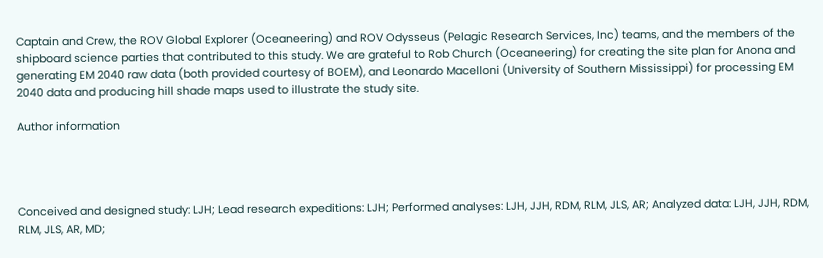Captain and Crew, the ROV Global Explorer (Oceaneering) and ROV Odysseus (Pelagic Research Services, Inc) teams, and the members of the shipboard science parties that contributed to this study. We are grateful to Rob Church (Oceaneering) for creating the site plan for Anona and generating EM 2040 raw data (both provided courtesy of BOEM), and Leonardo Macelloni (University of Southern Mississippi) for processing EM 2040 data and producing hill shade maps used to illustrate the study site.

Author information




Conceived and designed study: LJH; Lead research expeditions: LJH; Performed analyses: LJH, JJH, RDM, RLM, JLS, AR; Analyzed data: LJH, JJH, RDM, RLM, JLS, AR, MD;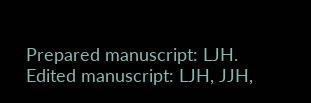Prepared manuscript: LJH. Edited manuscript: LJH, JJH,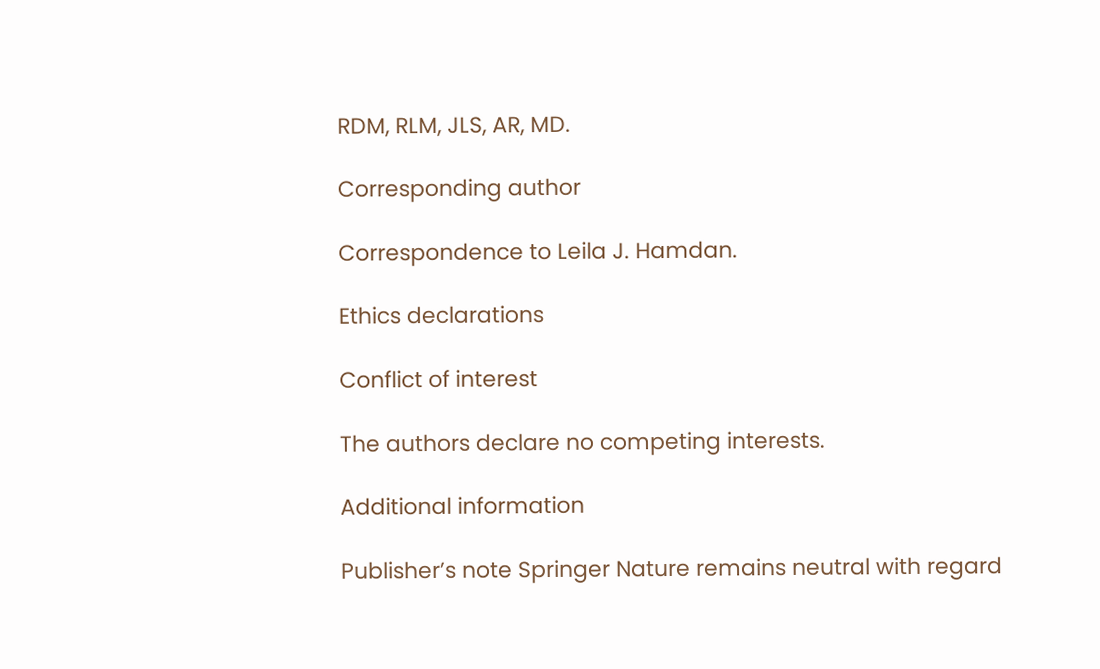RDM, RLM, JLS, AR, MD.

Corresponding author

Correspondence to Leila J. Hamdan.

Ethics declarations

Conflict of interest

The authors declare no competing interests.

Additional information

Publisher’s note Springer Nature remains neutral with regard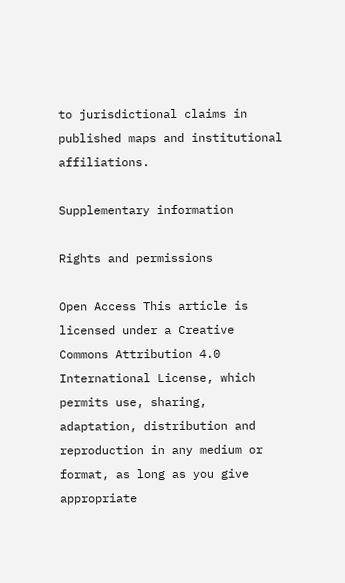to jurisdictional claims in published maps and institutional affiliations.

Supplementary information

Rights and permissions

Open Access This article is licensed under a Creative Commons Attribution 4.0 International License, which permits use, sharing, adaptation, distribution and reproduction in any medium or format, as long as you give appropriate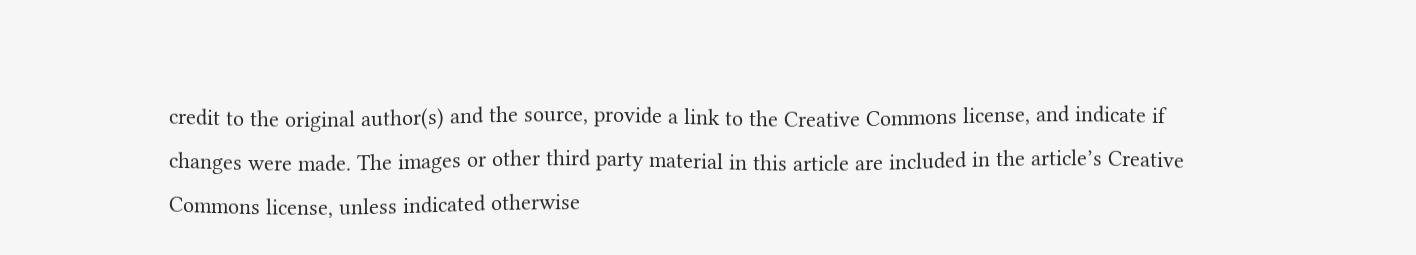credit to the original author(s) and the source, provide a link to the Creative Commons license, and indicate if changes were made. The images or other third party material in this article are included in the article’s Creative Commons license, unless indicated otherwise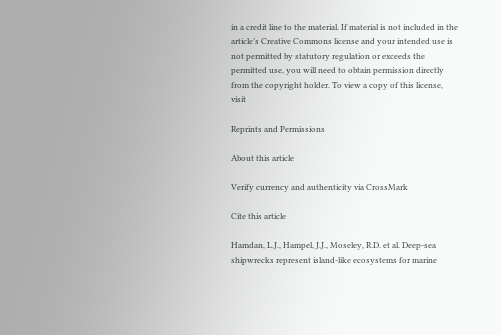in a credit line to the material. If material is not included in the article’s Creative Commons license and your intended use is not permitted by statutory regulation or exceeds the permitted use, you will need to obtain permission directly from the copyright holder. To view a copy of this license, visit

Reprints and Permissions

About this article

Verify currency and authenticity via CrossMark

Cite this article

Hamdan, L.J., Hampel, J.J., Moseley, R.D. et al. Deep-sea shipwrecks represent island-like ecosystems for marine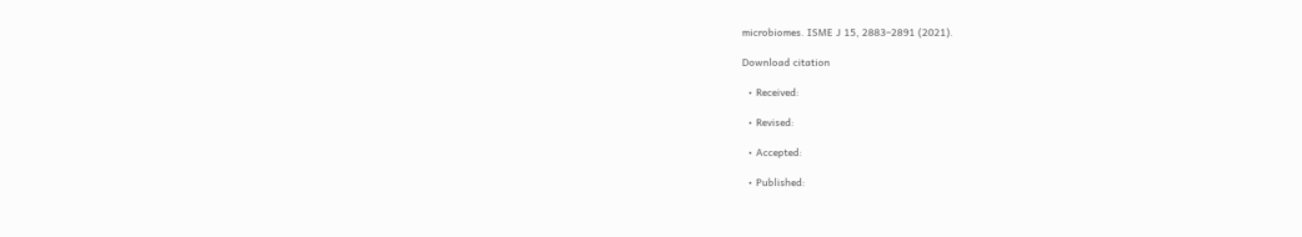microbiomes. ISME J 15, 2883–2891 (2021).

Download citation

  • Received:

  • Revised:

  • Accepted:

  • Published: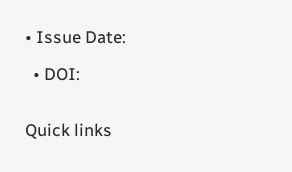• Issue Date:

  • DOI:


Quick links